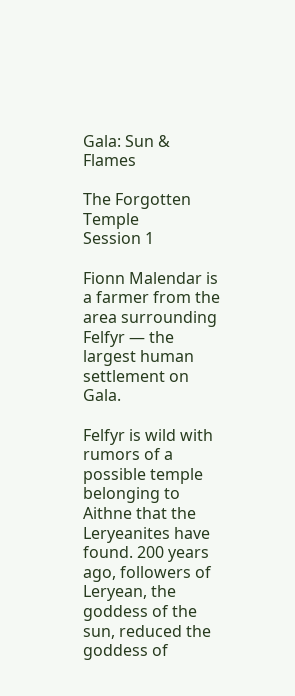Gala: Sun & Flames

The Forgotten Temple
Session 1

Fionn Malendar is a farmer from the area surrounding Felfyr — the largest human settlement on Gala.

Felfyr is wild with rumors of a possible temple belonging to Aithne that the Leryeanites have found. 200 years ago, followers of Leryean, the goddess of the sun, reduced the goddess of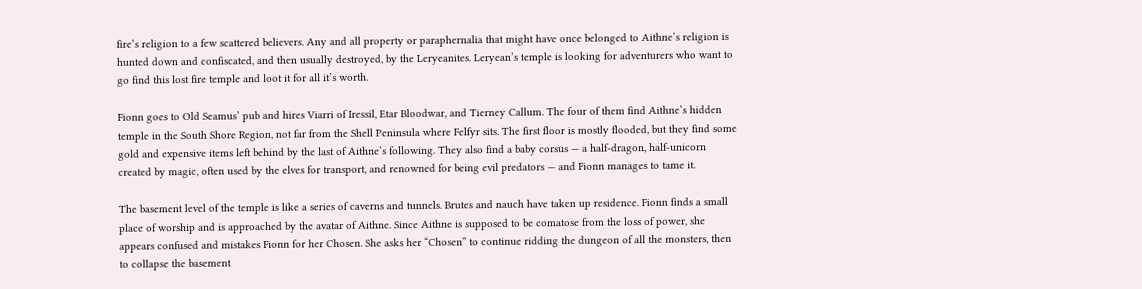fire’s religion to a few scattered believers. Any and all property or paraphernalia that might have once belonged to Aithne’s religion is hunted down and confiscated, and then usually destroyed, by the Leryeanites. Leryean’s temple is looking for adventurers who want to go find this lost fire temple and loot it for all it’s worth.

Fionn goes to Old Seamus’ pub and hires Viarri of Iressil, Etar Bloodwar, and Tierney Callum. The four of them find Aithne’s hidden temple in the South Shore Region, not far from the Shell Peninsula where Felfyr sits. The first floor is mostly flooded, but they find some gold and expensive items left behind by the last of Aithne’s following. They also find a baby corsus — a half-dragon, half-unicorn created by magic, often used by the elves for transport, and renowned for being evil predators — and Fionn manages to tame it.

The basement level of the temple is like a series of caverns and tunnels. Brutes and nauch have taken up residence. Fionn finds a small place of worship and is approached by the avatar of Aithne. Since Aithne is supposed to be comatose from the loss of power, she appears confused and mistakes Fionn for her Chosen. She asks her “Chosen” to continue ridding the dungeon of all the monsters, then to collapse the basement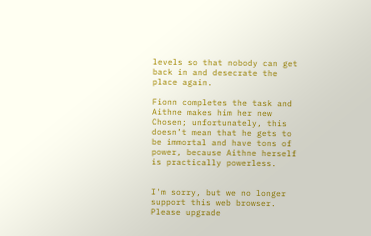levels so that nobody can get back in and desecrate the place again.

Fionn completes the task and Aithne makes him her new Chosen; unfortunately, this doesn’t mean that he gets to be immortal and have tons of power, because Aithne herself is practically powerless.


I'm sorry, but we no longer support this web browser. Please upgrade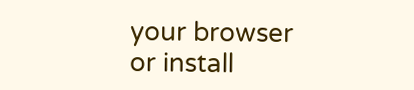your browser or install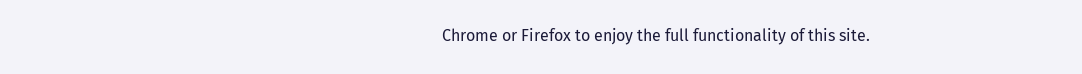Chrome or Firefox to enjoy the full functionality of this site.